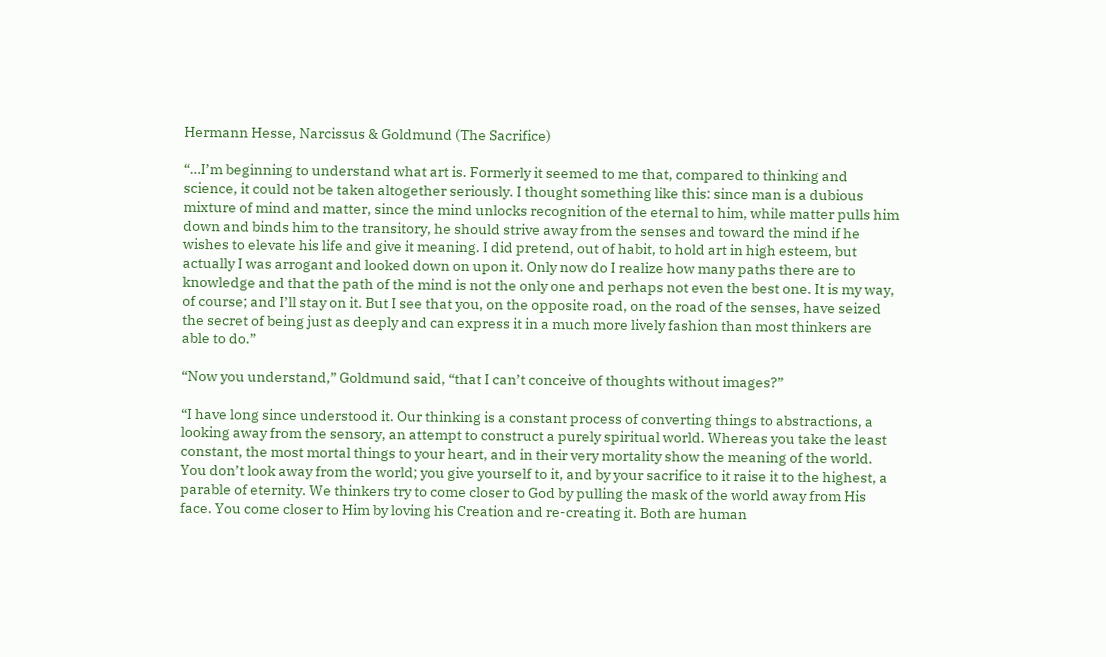Hermann Hesse, Narcissus & Goldmund (The Sacrifice)

“…I’m beginning to understand what art is. Formerly it seemed to me that, compared to thinking and science, it could not be taken altogether seriously. I thought something like this: since man is a dubious mixture of mind and matter, since the mind unlocks recognition of the eternal to him, while matter pulls him down and binds him to the transitory, he should strive away from the senses and toward the mind if he wishes to elevate his life and give it meaning. I did pretend, out of habit, to hold art in high esteem, but actually I was arrogant and looked down on upon it. Only now do I realize how many paths there are to knowledge and that the path of the mind is not the only one and perhaps not even the best one. It is my way, of course; and I’ll stay on it. But I see that you, on the opposite road, on the road of the senses, have seized the secret of being just as deeply and can express it in a much more lively fashion than most thinkers are able to do.”

“Now you understand,” Goldmund said, “that I can’t conceive of thoughts without images?”

“I have long since understood it. Our thinking is a constant process of converting things to abstractions, a looking away from the sensory, an attempt to construct a purely spiritual world. Whereas you take the least constant, the most mortal things to your heart, and in their very mortality show the meaning of the world. You don’t look away from the world; you give yourself to it, and by your sacrifice to it raise it to the highest, a parable of eternity. We thinkers try to come closer to God by pulling the mask of the world away from His face. You come closer to Him by loving his Creation and re-creating it. Both are human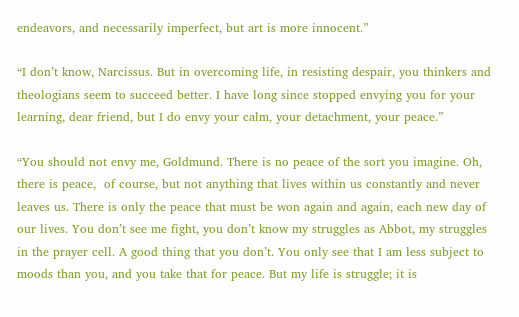endeavors, and necessarily imperfect, but art is more innocent.”

“I don’t know, Narcissus. But in overcoming life, in resisting despair, you thinkers and theologians seem to succeed better. I have long since stopped envying you for your learning, dear friend, but I do envy your calm, your detachment, your peace.”

“You should not envy me, Goldmund. There is no peace of the sort you imagine. Oh, there is peace,  of course, but not anything that lives within us constantly and never leaves us. There is only the peace that must be won again and again, each new day of our lives. You don’t see me fight, you don’t know my struggles as Abbot, my struggles in the prayer cell. A good thing that you don’t. You only see that I am less subject to moods than you, and you take that for peace. But my life is struggle; it is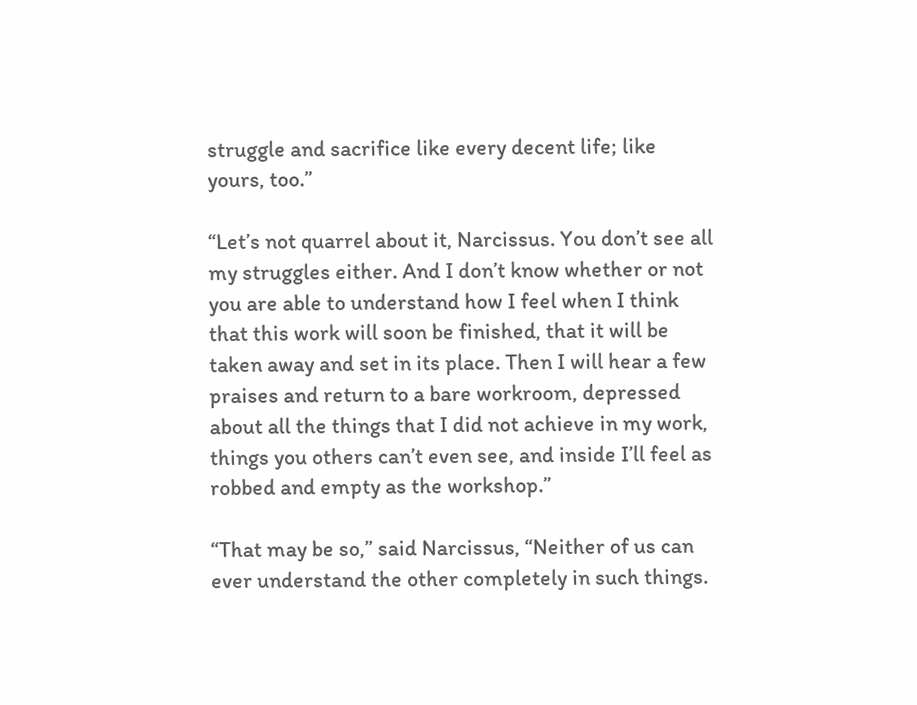struggle and sacrifice like every decent life; like yours, too.”

“Let’s not quarrel about it, Narcissus. You don’t see all my struggles either. And I don’t know whether or not you are able to understand how I feel when I think that this work will soon be finished, that it will be taken away and set in its place. Then I will hear a few praises and return to a bare workroom, depressed about all the things that I did not achieve in my work, things you others can’t even see, and inside I’ll feel as robbed and empty as the workshop.”

“That may be so,” said Narcissus, “Neither of us can ever understand the other completely in such things.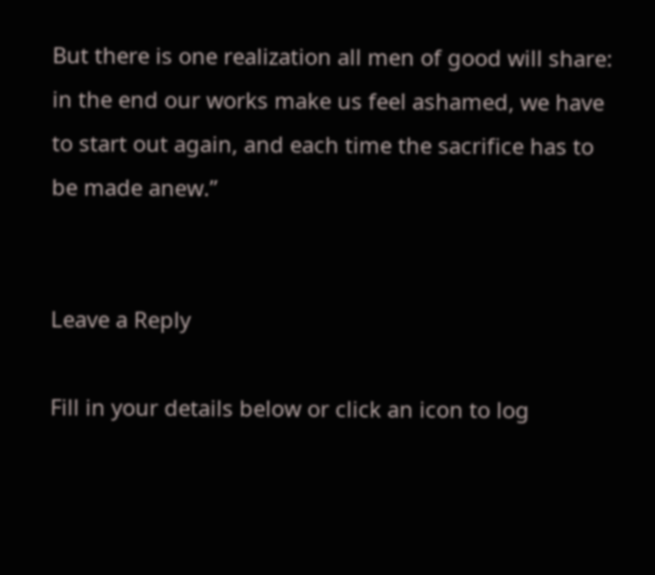But there is one realization all men of good will share: in the end our works make us feel ashamed, we have to start out again, and each time the sacrifice has to be made anew.”


Leave a Reply

Fill in your details below or click an icon to log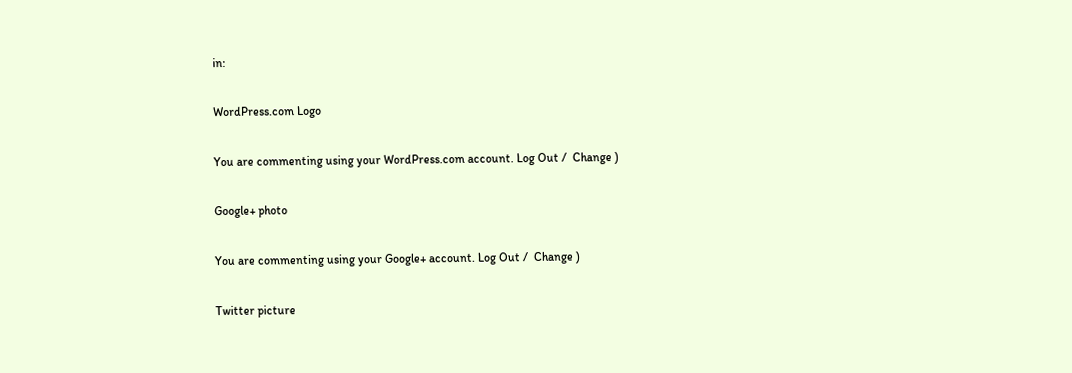in:

WordPress.com Logo

You are commenting using your WordPress.com account. Log Out /  Change )

Google+ photo

You are commenting using your Google+ account. Log Out /  Change )

Twitter picture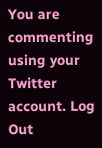You are commenting using your Twitter account. Log Out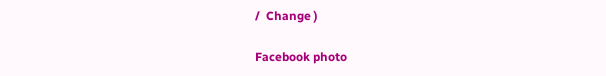/  Change )

Facebook photo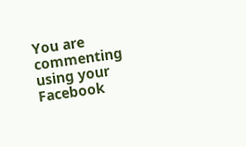You are commenting using your Facebook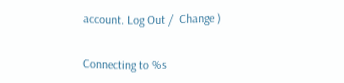account. Log Out /  Change )


Connecting to %s